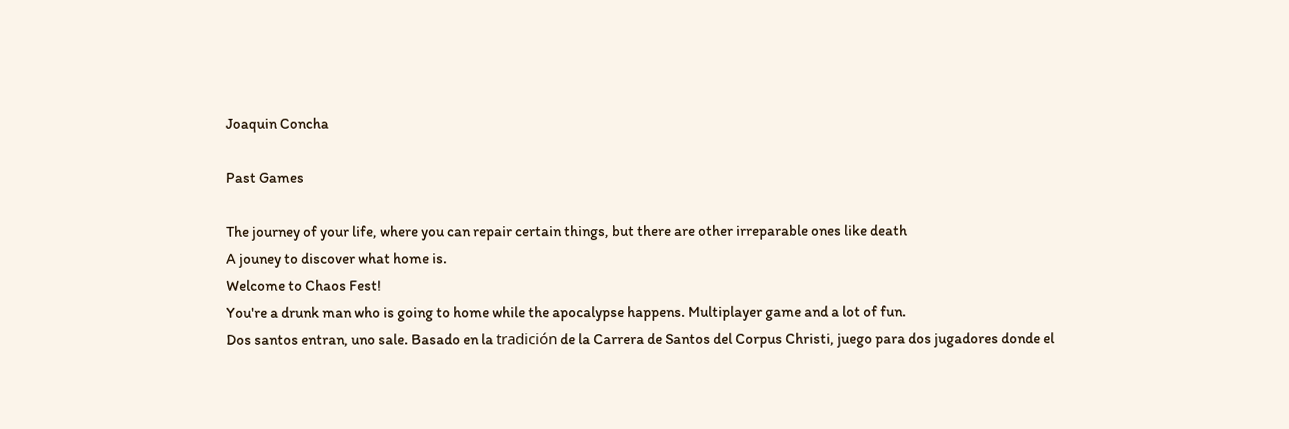Joaquin Concha

Past Games

The journey of your life, where you can repair certain things, but there are other irreparable ones like death
A jouney to discover what home is.
Welcome to Chaos Fest!
You're a drunk man who is going to home while the apocalypse happens. Multiplayer game and a lot of fun.
Dos santos entran, uno sale. Basado en la tradición de la Carrera de Santos del Corpus Christi, juego para dos jugadores donde el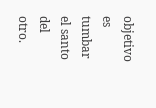objetivo es tumbar el santo del otro.